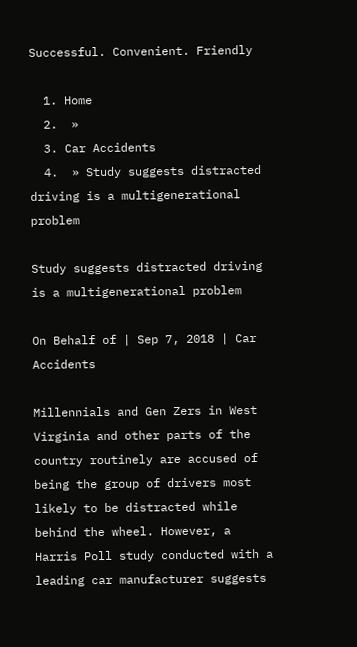Successful. Convenient. Friendly

  1. Home
  2.  »
  3. Car Accidents
  4.  » Study suggests distracted driving is a multigenerational problem

Study suggests distracted driving is a multigenerational problem

On Behalf of | Sep 7, 2018 | Car Accidents

Millennials and Gen Zers in West Virginia and other parts of the country routinely are accused of being the group of drivers most likely to be distracted while behind the wheel. However, a Harris Poll study conducted with a leading car manufacturer suggests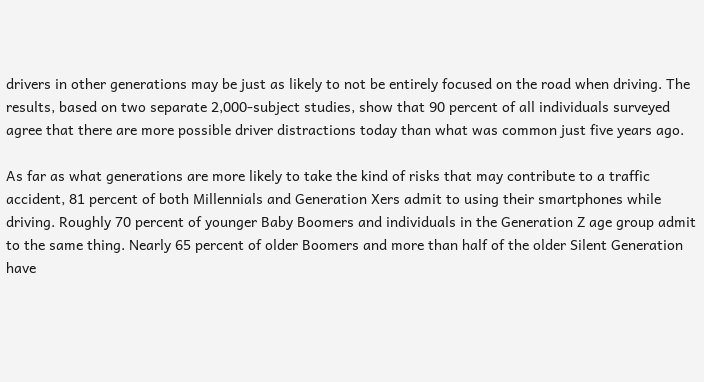drivers in other generations may be just as likely to not be entirely focused on the road when driving. The results, based on two separate 2,000-subject studies, show that 90 percent of all individuals surveyed agree that there are more possible driver distractions today than what was common just five years ago.

As far as what generations are more likely to take the kind of risks that may contribute to a traffic accident, 81 percent of both Millennials and Generation Xers admit to using their smartphones while driving. Roughly 70 percent of younger Baby Boomers and individuals in the Generation Z age group admit to the same thing. Nearly 65 percent of older Boomers and more than half of the older Silent Generation have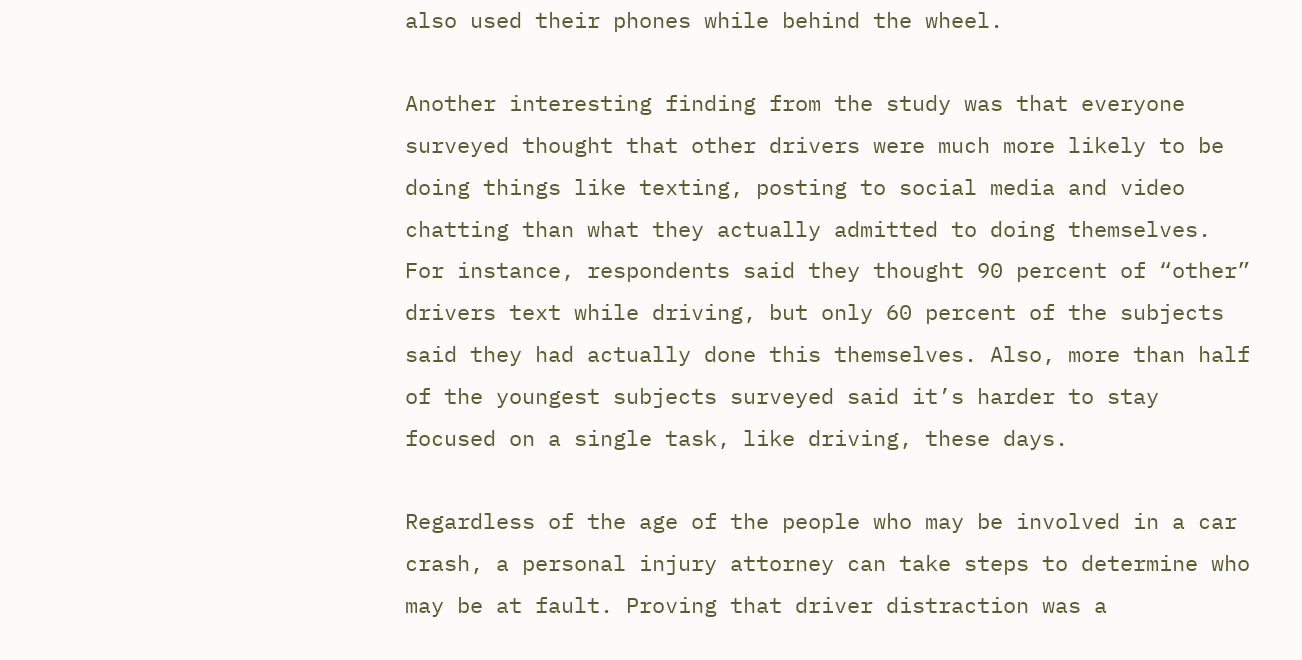also used their phones while behind the wheel.

Another interesting finding from the study was that everyone surveyed thought that other drivers were much more likely to be doing things like texting, posting to social media and video chatting than what they actually admitted to doing themselves. For instance, respondents said they thought 90 percent of “other” drivers text while driving, but only 60 percent of the subjects said they had actually done this themselves. Also, more than half of the youngest subjects surveyed said it’s harder to stay focused on a single task, like driving, these days.

Regardless of the age of the people who may be involved in a car crash, a personal injury attorney can take steps to determine who may be at fault. Proving that driver distraction was a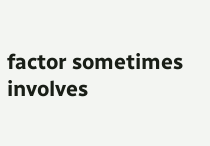factor sometimes involves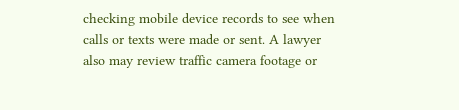checking mobile device records to see when calls or texts were made or sent. A lawyer also may review traffic camera footage or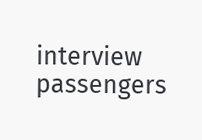interview passengers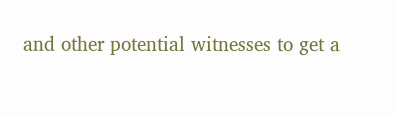and other potential witnesses to get a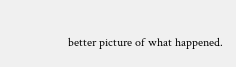better picture of what happened.